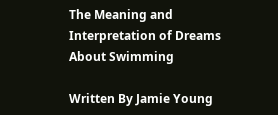The Meaning and Interpretation of Dreams About Swimming

Written By Jamie Young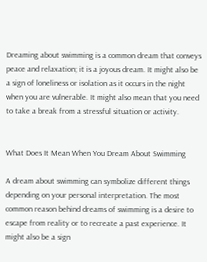Dreaming about swimming is a common dream that conveys peace and relaxation; it is a joyous dream. It might also be a sign of loneliness or isolation as it occurs in the night when you are vulnerable. It might also mean that you need to take a break from a stressful situation or activity.


What Does It Mean When You Dream About Swimming

A dream about swimming can symbolize different things depending on your personal interpretation. The most common reason behind dreams of swimming is a desire to escape from reality or to recreate a past experience. It might also be a sign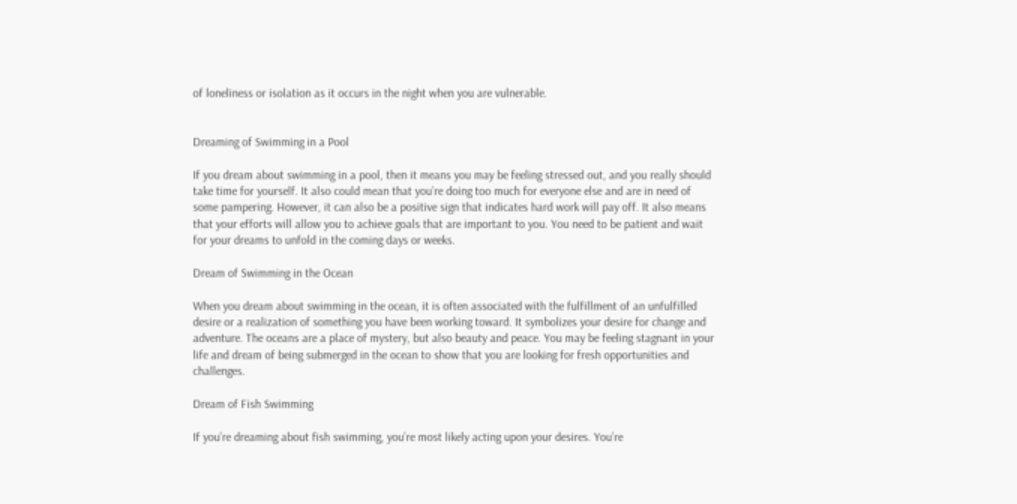of loneliness or isolation as it occurs in the night when you are vulnerable.


Dreaming of Swimming in a Pool

If you dream about swimming in a pool, then it means you may be feeling stressed out, and you really should take time for yourself. It also could mean that you’re doing too much for everyone else and are in need of some pampering. However, it can also be a positive sign that indicates hard work will pay off. It also means that your efforts will allow you to achieve goals that are important to you. You need to be patient and wait for your dreams to unfold in the coming days or weeks.

Dream of Swimming in the Ocean

When you dream about swimming in the ocean, it is often associated with the fulfillment of an unfulfilled desire or a realization of something you have been working toward. It symbolizes your desire for change and adventure. The oceans are a place of mystery, but also beauty and peace. You may be feeling stagnant in your life and dream of being submerged in the ocean to show that you are looking for fresh opportunities and challenges.

Dream of Fish Swimming

If you’re dreaming about fish swimming, you’re most likely acting upon your desires. You’re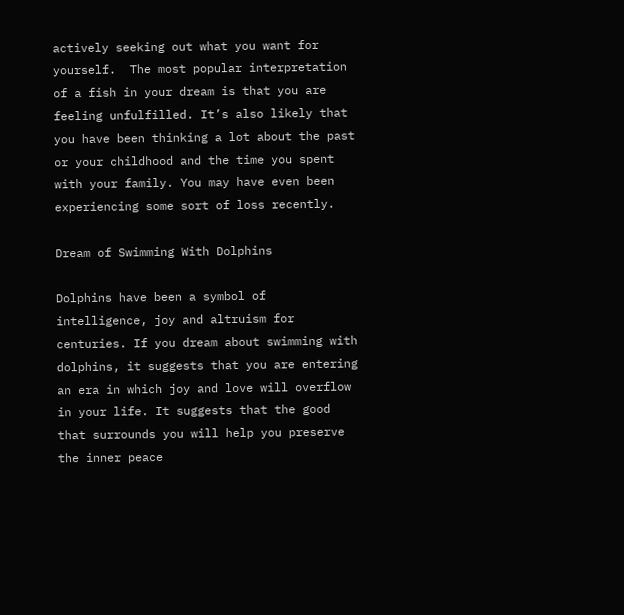actively seeking out what you want for yourself.  The most popular interpretation of a fish in your dream is that you are feeling unfulfilled. It’s also likely that you have been thinking a lot about the past or your childhood and the time you spent with your family. You may have even been experiencing some sort of loss recently.

Dream of Swimming With Dolphins

Dolphins have been a symbol of intelligence, joy and altruism for centuries. If you dream about swimming with dolphins, it suggests that you are entering an era in which joy and love will overflow in your life. It suggests that the good that surrounds you will help you preserve the inner peace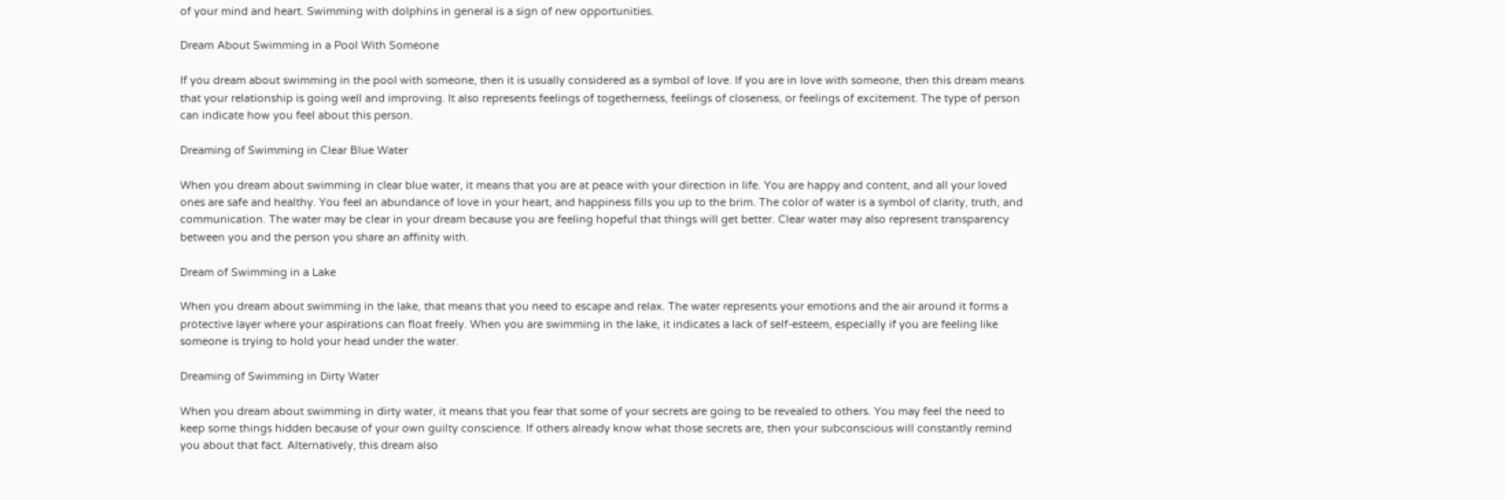of your mind and heart. Swimming with dolphins in general is a sign of new opportunities.

Dream About Swimming in a Pool With Someone

If you dream about swimming in the pool with someone, then it is usually considered as a symbol of love. If you are in love with someone, then this dream means that your relationship is going well and improving. It also represents feelings of togetherness, feelings of closeness, or feelings of excitement. The type of person can indicate how you feel about this person.

Dreaming of Swimming in Clear Blue Water

When you dream about swimming in clear blue water, it means that you are at peace with your direction in life. You are happy and content, and all your loved ones are safe and healthy. You feel an abundance of love in your heart, and happiness fills you up to the brim. The color of water is a symbol of clarity, truth, and communication. The water may be clear in your dream because you are feeling hopeful that things will get better. Clear water may also represent transparency between you and the person you share an affinity with.

Dream of Swimming in a Lake

When you dream about swimming in the lake, that means that you need to escape and relax. The water represents your emotions and the air around it forms a protective layer where your aspirations can float freely. When you are swimming in the lake, it indicates a lack of self-esteem, especially if you are feeling like someone is trying to hold your head under the water.

Dreaming of Swimming in Dirty Water

When you dream about swimming in dirty water, it means that you fear that some of your secrets are going to be revealed to others. You may feel the need to keep some things hidden because of your own guilty conscience. If others already know what those secrets are, then your subconscious will constantly remind you about that fact. Alternatively, this dream also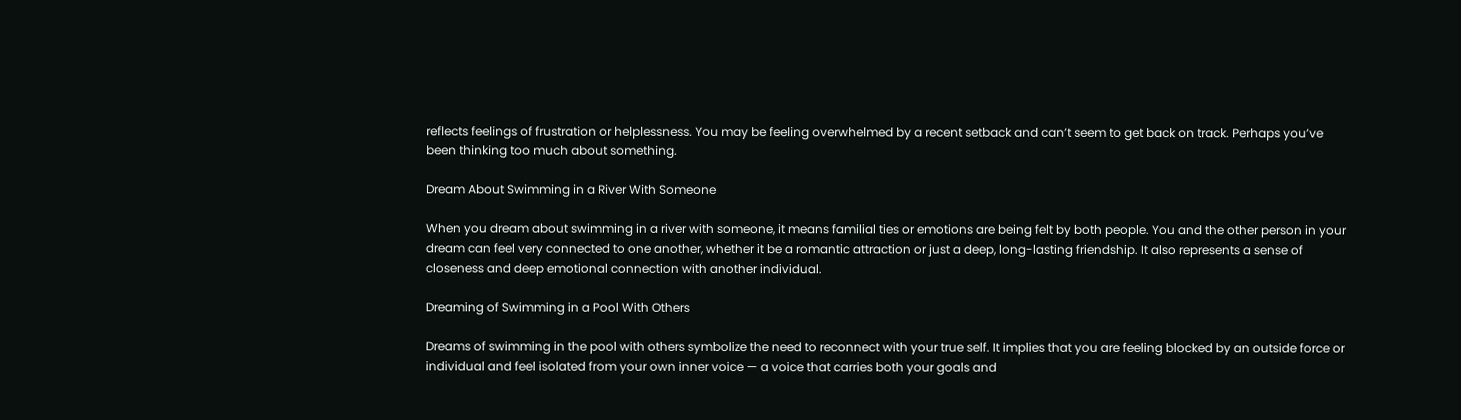reflects feelings of frustration or helplessness. You may be feeling overwhelmed by a recent setback and can’t seem to get back on track. Perhaps you’ve been thinking too much about something.

Dream About Swimming in a River With Someone

When you dream about swimming in a river with someone, it means familial ties or emotions are being felt by both people. You and the other person in your dream can feel very connected to one another, whether it be a romantic attraction or just a deep, long-lasting friendship. It also represents a sense of closeness and deep emotional connection with another individual.

Dreaming of Swimming in a Pool With Others

Dreams of swimming in the pool with others symbolize the need to reconnect with your true self. It implies that you are feeling blocked by an outside force or individual and feel isolated from your own inner voice — a voice that carries both your goals and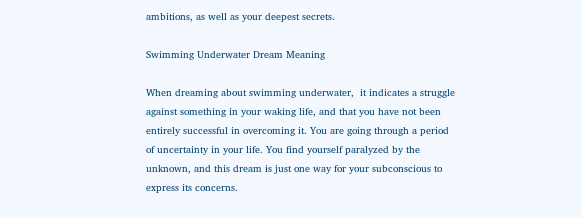ambitions, as well as your deepest secrets.

Swimming Underwater Dream Meaning

When dreaming about swimming underwater,  it indicates a struggle against something in your waking life, and that you have not been entirely successful in overcoming it. You are going through a period of uncertainty in your life. You find yourself paralyzed by the unknown, and this dream is just one way for your subconscious to express its concerns.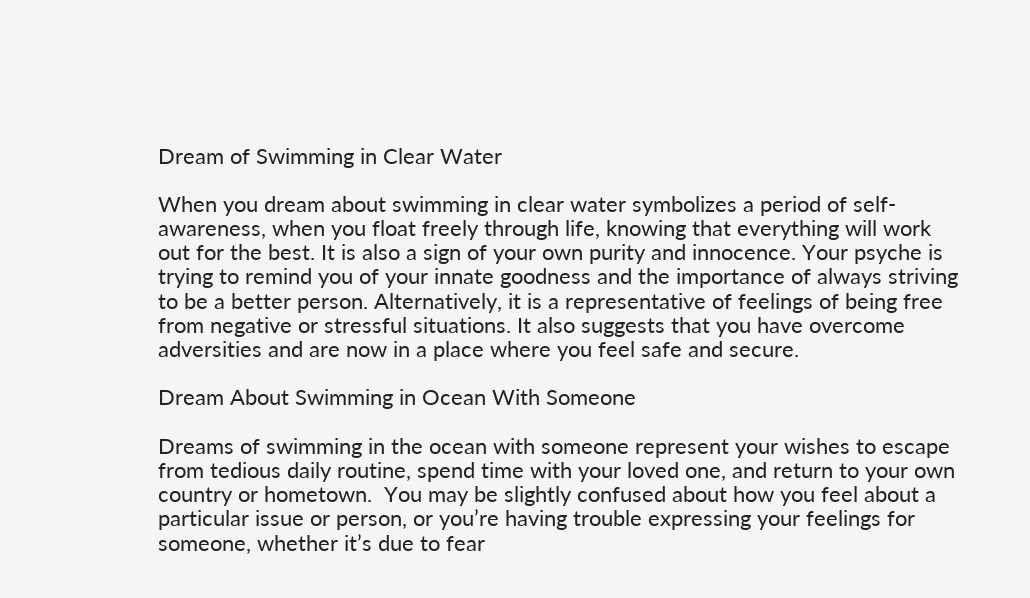Dream of Swimming in Clear Water

When you dream about swimming in clear water symbolizes a period of self-awareness, when you float freely through life, knowing that everything will work out for the best. It is also a sign of your own purity and innocence. Your psyche is trying to remind you of your innate goodness and the importance of always striving to be a better person. Alternatively, it is a representative of feelings of being free from negative or stressful situations. It also suggests that you have overcome adversities and are now in a place where you feel safe and secure.

Dream About Swimming in Ocean With Someone

Dreams of swimming in the ocean with someone represent your wishes to escape from tedious daily routine, spend time with your loved one, and return to your own country or hometown.  You may be slightly confused about how you feel about a particular issue or person, or you’re having trouble expressing your feelings for someone, whether it’s due to fear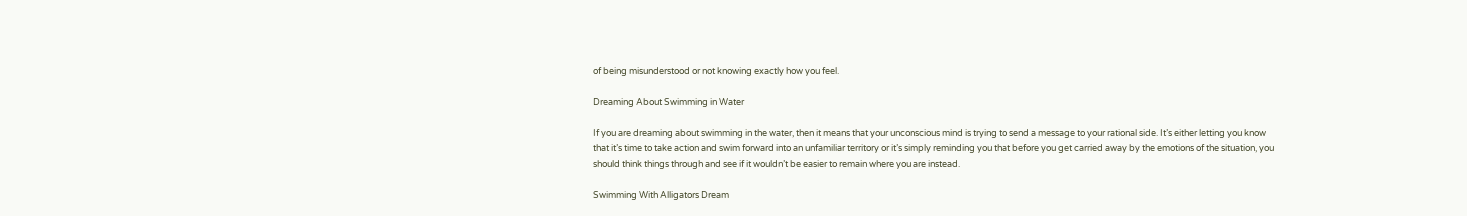of being misunderstood or not knowing exactly how you feel.

Dreaming About Swimming in Water

If you are dreaming about swimming in the water, then it means that your unconscious mind is trying to send a message to your rational side. It’s either letting you know that it’s time to take action and swim forward into an unfamiliar territory or it’s simply reminding you that before you get carried away by the emotions of the situation, you should think things through and see if it wouldn’t be easier to remain where you are instead.

Swimming With Alligators Dream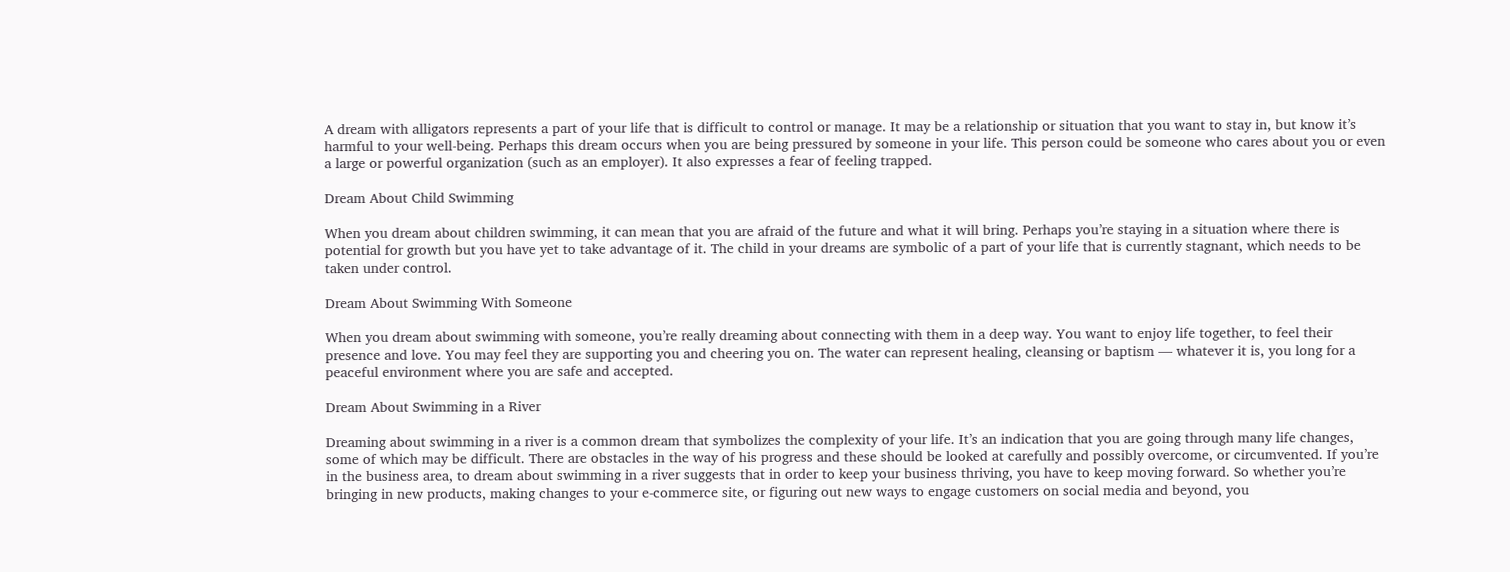A dream with alligators represents a part of your life that is difficult to control or manage. It may be a relationship or situation that you want to stay in, but know it’s harmful to your well-being. Perhaps this dream occurs when you are being pressured by someone in your life. This person could be someone who cares about you or even a large or powerful organization (such as an employer). It also expresses a fear of feeling trapped.

Dream About Child Swimming

When you dream about children swimming, it can mean that you are afraid of the future and what it will bring. Perhaps you’re staying in a situation where there is potential for growth but you have yet to take advantage of it. The child in your dreams are symbolic of a part of your life that is currently stagnant, which needs to be taken under control.

Dream About Swimming With Someone

When you dream about swimming with someone, you’re really dreaming about connecting with them in a deep way. You want to enjoy life together, to feel their presence and love. You may feel they are supporting you and cheering you on. The water can represent healing, cleansing or baptism — whatever it is, you long for a peaceful environment where you are safe and accepted.

Dream About Swimming in a River

Dreaming about swimming in a river is a common dream that symbolizes the complexity of your life. It’s an indication that you are going through many life changes, some of which may be difficult. There are obstacles in the way of his progress and these should be looked at carefully and possibly overcome, or circumvented. If you’re in the business area, to dream about swimming in a river suggests that in order to keep your business thriving, you have to keep moving forward. So whether you’re bringing in new products, making changes to your e-commerce site, or figuring out new ways to engage customers on social media and beyond, you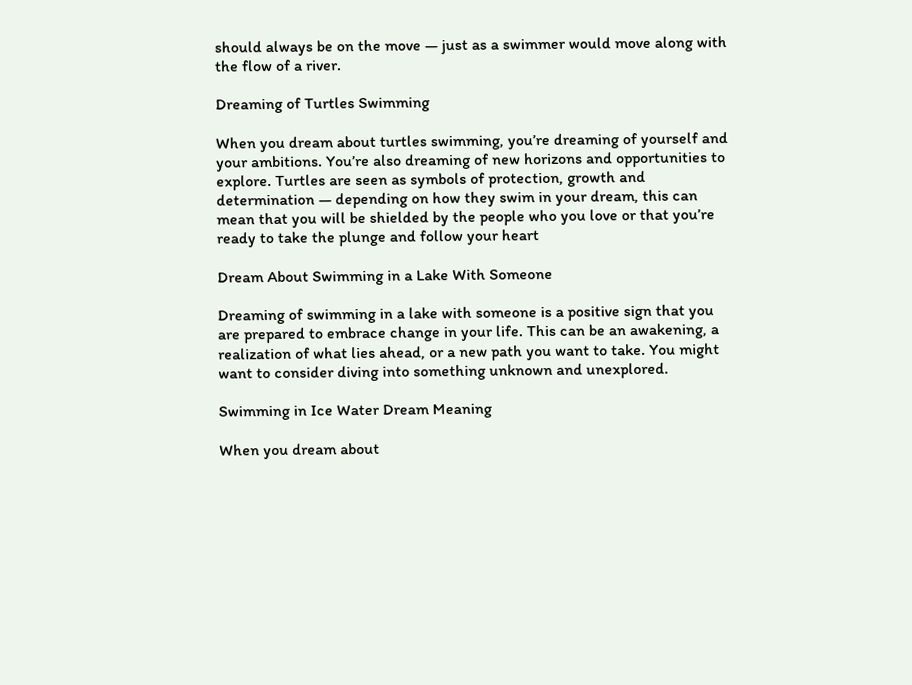should always be on the move — just as a swimmer would move along with the flow of a river.

Dreaming of Turtles Swimming

When you dream about turtles swimming, you’re dreaming of yourself and your ambitions. You’re also dreaming of new horizons and opportunities to explore. Turtles are seen as symbols of protection, growth and determination — depending on how they swim in your dream, this can mean that you will be shielded by the people who you love or that you’re ready to take the plunge and follow your heart

Dream About Swimming in a Lake With Someone

Dreaming of swimming in a lake with someone is a positive sign that you are prepared to embrace change in your life. This can be an awakening, a realization of what lies ahead, or a new path you want to take. You might want to consider diving into something unknown and unexplored.

Swimming in Ice Water Dream Meaning

When you dream about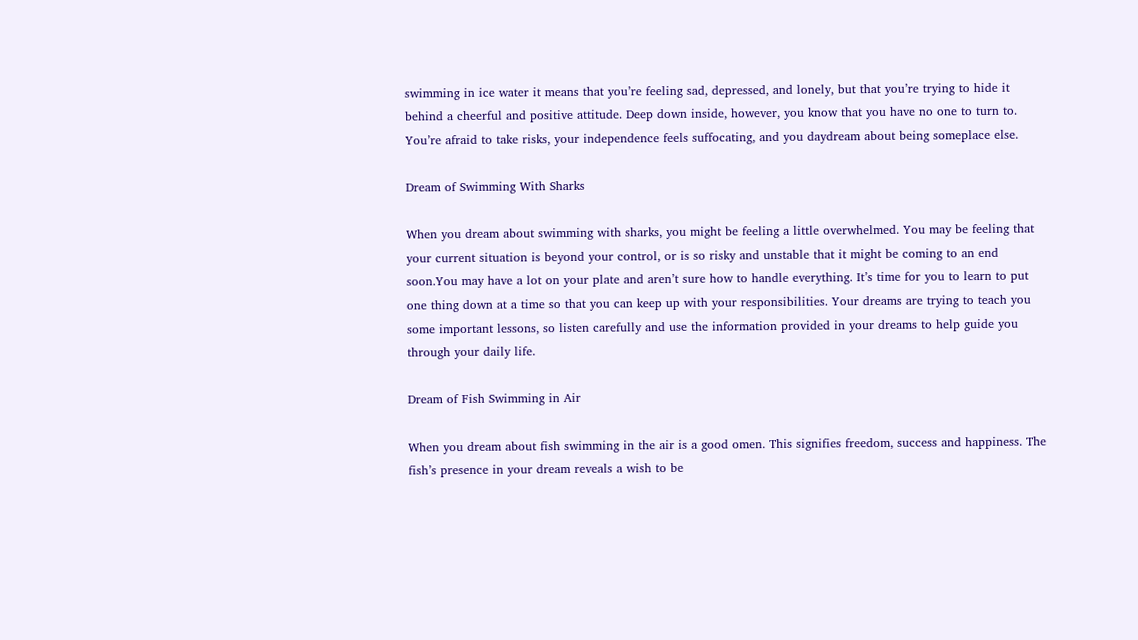swimming in ice water it means that you’re feeling sad, depressed, and lonely, but that you’re trying to hide it behind a cheerful and positive attitude. Deep down inside, however, you know that you have no one to turn to. You’re afraid to take risks, your independence feels suffocating, and you daydream about being someplace else.

Dream of Swimming With Sharks

When you dream about swimming with sharks, you might be feeling a little overwhelmed. You may be feeling that your current situation is beyond your control, or is so risky and unstable that it might be coming to an end soon.You may have a lot on your plate and aren’t sure how to handle everything. It’s time for you to learn to put one thing down at a time so that you can keep up with your responsibilities. Your dreams are trying to teach you some important lessons, so listen carefully and use the information provided in your dreams to help guide you through your daily life.

Dream of Fish Swimming in Air

When you dream about fish swimming in the air is a good omen. This signifies freedom, success and happiness. The fish’s presence in your dream reveals a wish to be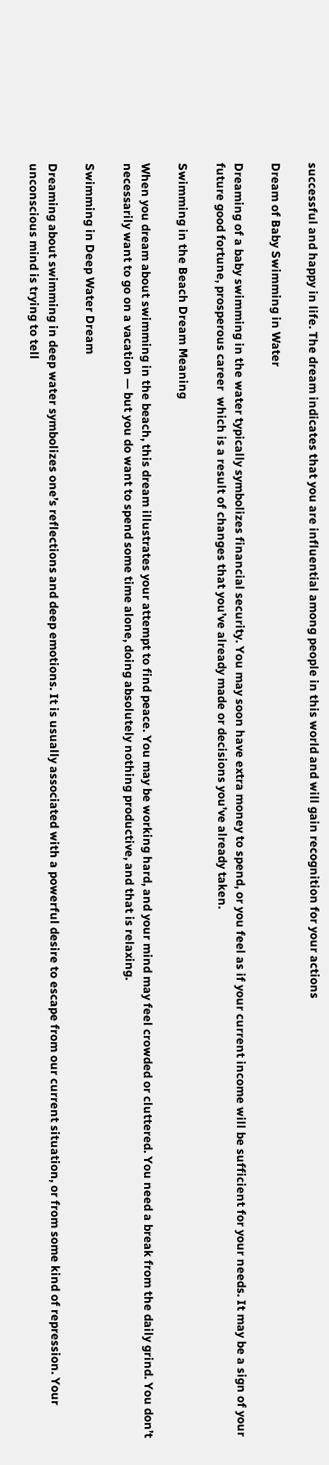successful and happy in life. The dream indicates that you are influential among people in this world and will gain recognition for your actions

Dream of Baby Swimming in Water

Dreaming of a baby swimming in the water typically symbolizes financial security. You may soon have extra money to spend, or you feel as if your current income will be sufficient for your needs. It may be a sign of your future good fortune, prosperous career  which is a result of changes that you’ve already made or decisions you’ve already taken.

Swimming in the Beach Dream Meaning

When you dream about swimming in the beach, this dream illustrates your attempt to find peace. You may be working hard, and your mind may feel crowded or cluttered. You need a break from the daily grind. You don’t necessarily want to go on a vacation — but you do want to spend some time alone, doing absolutely nothing productive, and that is relaxing.

Swimming in Deep Water Dream

Dreaming about swimming in deep water symbolizes one’s reflections and deep emotions. It is usually associated with a powerful desire to escape from our current situation, or from some kind of repression. Your unconscious mind is trying to tell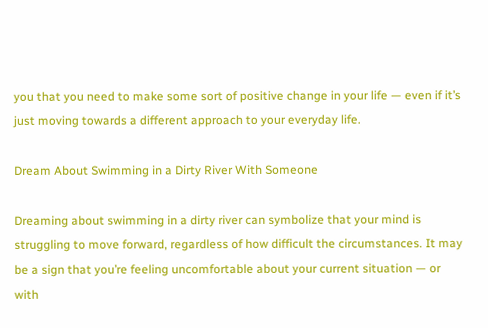you that you need to make some sort of positive change in your life — even if it’s just moving towards a different approach to your everyday life.

Dream About Swimming in a Dirty River With Someone

Dreaming about swimming in a dirty river can symbolize that your mind is struggling to move forward, regardless of how difficult the circumstances. It may be a sign that you’re feeling uncomfortable about your current situation — or with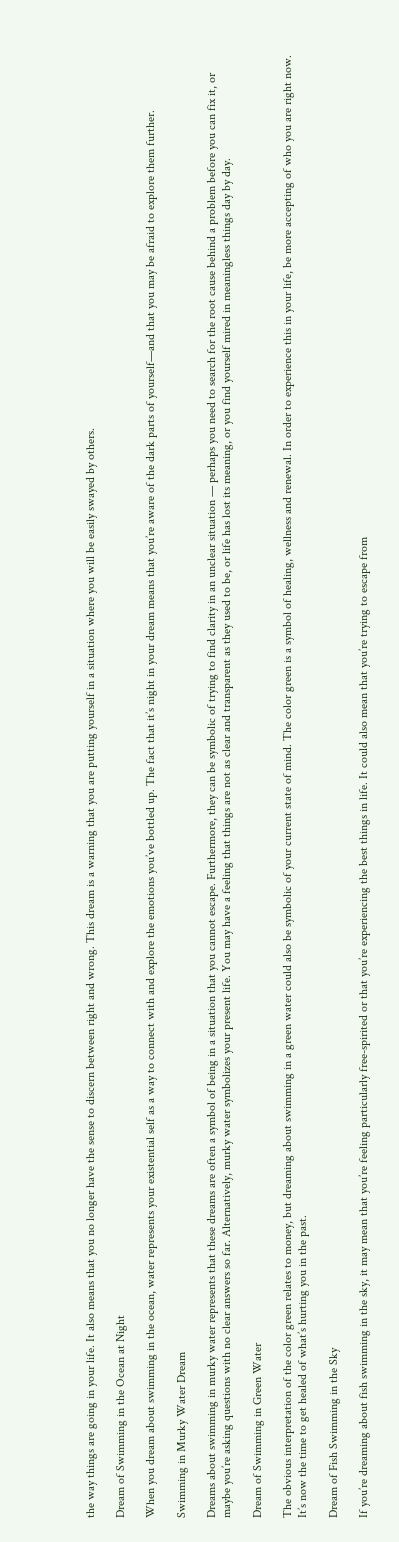the way things are going in your life. It also means that you no longer have the sense to discern between right and wrong. This dream is a warning that you are putting yourself in a situation where you will be easily swayed by others.

Dream of Swimming in the Ocean at Night

When you dream about swimming in the ocean, water represents your existential self as a way to connect with and explore the emotions you’ve bottled up. The fact that it’s night in your dream means that you’re aware of the dark parts of yourself—and that you may be afraid to explore them further.

Swimming in Murky Water Dream

Dreams about swimming in murky water represents that these dreams are often a symbol of being in a situation that you cannot escape. Furthermore, they can be symbolic of trying to find clarity in an unclear situation — perhaps you need to search for the root cause behind a problem before you can fix it, or maybe you’re asking questions with no clear answers so far. Alternatively, murky water symbolizes your present life. You may have a feeling that things are not as clear and transparent as they used to be, or life has lost its meaning, or you find yourself mired in meaningless things day by day.

Dream of Swimming in Green Water

The obvious interpretation of the color green relates to money, but dreaming about swimming in a green water could also be symbolic of your current state of mind. The color green is a symbol of healing, wellness and renewal. In order to experience this in your life, be more accepting of who you are right now. It’s now the time to get healed of what’s hurting you in the past.

Dream of Fish Swimming in the Sky

If you’re dreaming about fish swimming in the sky, it may mean that you’re feeling particularly free-spirited or that you’re experiencing the best things in life. It could also mean that you’re trying to escape from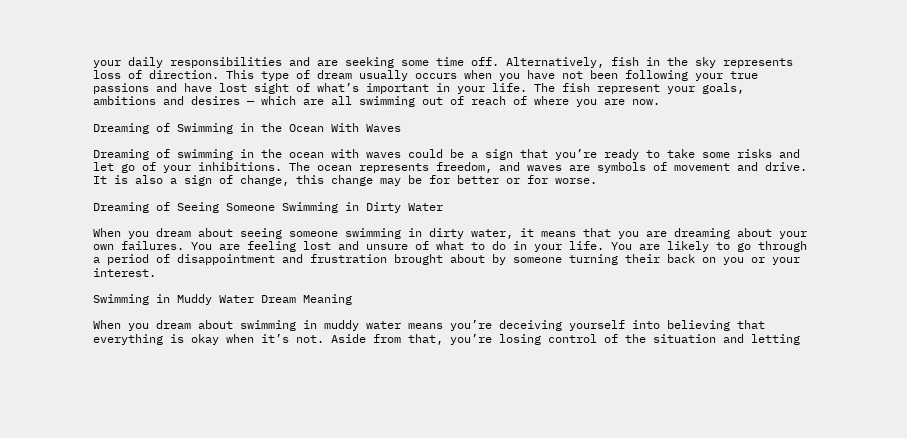your daily responsibilities and are seeking some time off. Alternatively, fish in the sky represents loss of direction. This type of dream usually occurs when you have not been following your true passions and have lost sight of what’s important in your life. The fish represent your goals, ambitions and desires — which are all swimming out of reach of where you are now.

Dreaming of Swimming in the Ocean With Waves

Dreaming of swimming in the ocean with waves could be a sign that you’re ready to take some risks and let go of your inhibitions. The ocean represents freedom, and waves are symbols of movement and drive. It is also a sign of change, this change may be for better or for worse.

Dreaming of Seeing Someone Swimming in Dirty Water

When you dream about seeing someone swimming in dirty water, it means that you are dreaming about your own failures. You are feeling lost and unsure of what to do in your life. You are likely to go through a period of disappointment and frustration brought about by someone turning their back on you or your interest.

Swimming in Muddy Water Dream Meaning

When you dream about swimming in muddy water means you’re deceiving yourself into believing that everything is okay when it’s not. Aside from that, you’re losing control of the situation and letting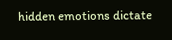hidden emotions dictate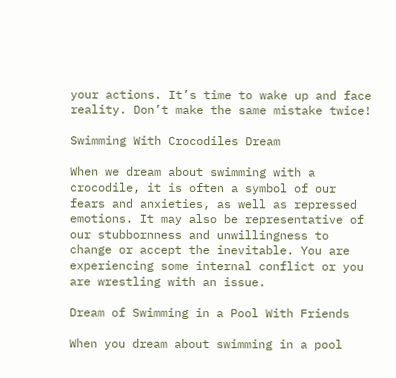your actions. It’s time to wake up and face reality. Don’t make the same mistake twice!

Swimming With Crocodiles Dream

When we dream about swimming with a crocodile, it is often a symbol of our fears and anxieties, as well as repressed emotions. It may also be representative of our stubbornness and unwillingness to change or accept the inevitable. You are experiencing some internal conflict or you are wrestling with an issue.

Dream of Swimming in a Pool With Friends

When you dream about swimming in a pool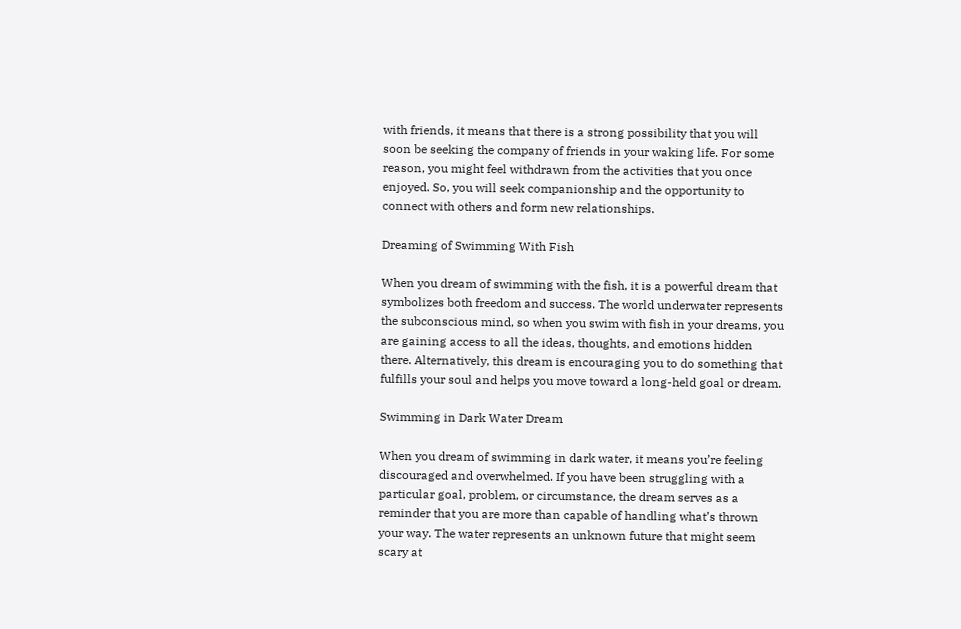with friends, it means that there is a strong possibility that you will soon be seeking the company of friends in your waking life. For some reason, you might feel withdrawn from the activities that you once enjoyed. So, you will seek companionship and the opportunity to connect with others and form new relationships.

Dreaming of Swimming With Fish

When you dream of swimming with the fish, it is a powerful dream that symbolizes both freedom and success. The world underwater represents the subconscious mind, so when you swim with fish in your dreams, you are gaining access to all the ideas, thoughts, and emotions hidden there. Alternatively, this dream is encouraging you to do something that fulfills your soul and helps you move toward a long-held goal or dream.

Swimming in Dark Water Dream

When you dream of swimming in dark water, it means you’re feeling discouraged and overwhelmed. If you have been struggling with a particular goal, problem, or circumstance, the dream serves as a reminder that you are more than capable of handling what’s thrown your way. The water represents an unknown future that might seem scary at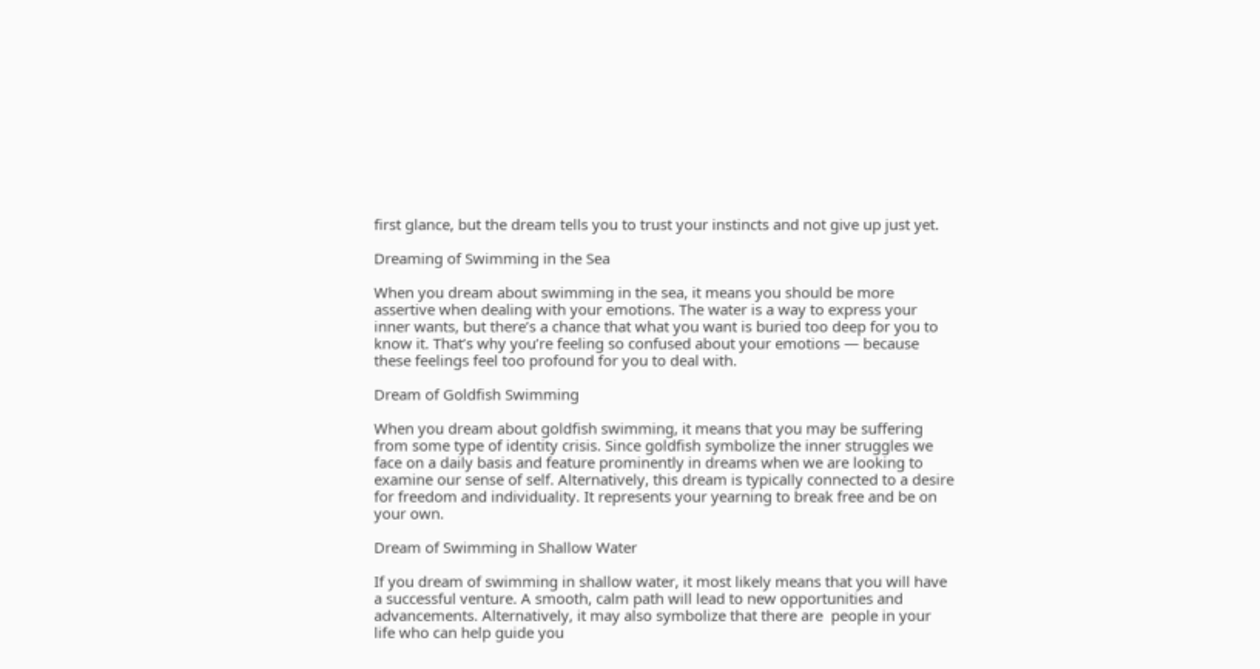first glance, but the dream tells you to trust your instincts and not give up just yet.

Dreaming of Swimming in the Sea

When you dream about swimming in the sea, it means you should be more assertive when dealing with your emotions. The water is a way to express your inner wants, but there’s a chance that what you want is buried too deep for you to know it. That’s why you’re feeling so confused about your emotions — because these feelings feel too profound for you to deal with.

Dream of Goldfish Swimming

When you dream about goldfish swimming, it means that you may be suffering from some type of identity crisis. Since goldfish symbolize the inner struggles we face on a daily basis and feature prominently in dreams when we are looking to examine our sense of self. Alternatively, this dream is typically connected to a desire for freedom and individuality. It represents your yearning to break free and be on your own.

Dream of Swimming in Shallow Water

If you dream of swimming in shallow water, it most likely means that you will have a successful venture. A smooth, calm path will lead to new opportunities and advancements. Alternatively, it may also symbolize that there are  people in your life who can help guide you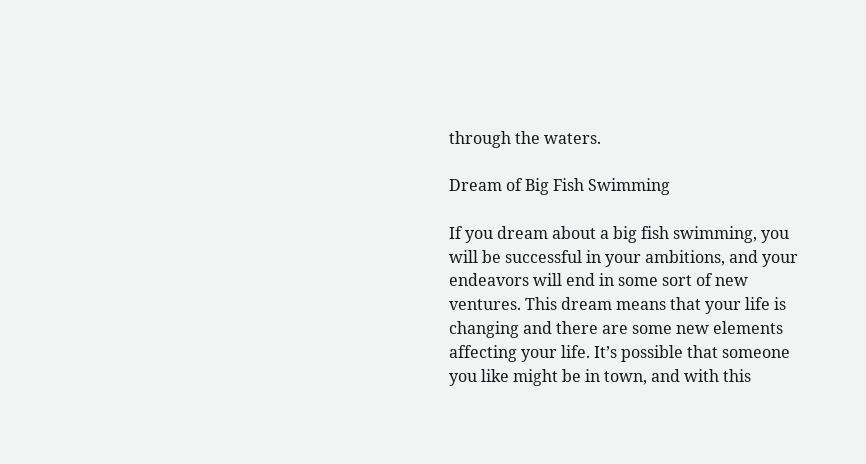through the waters.

Dream of Big Fish Swimming

If you dream about a big fish swimming, you will be successful in your ambitions, and your endeavors will end in some sort of new ventures. This dream means that your life is changing and there are some new elements affecting your life. It’s possible that someone you like might be in town, and with this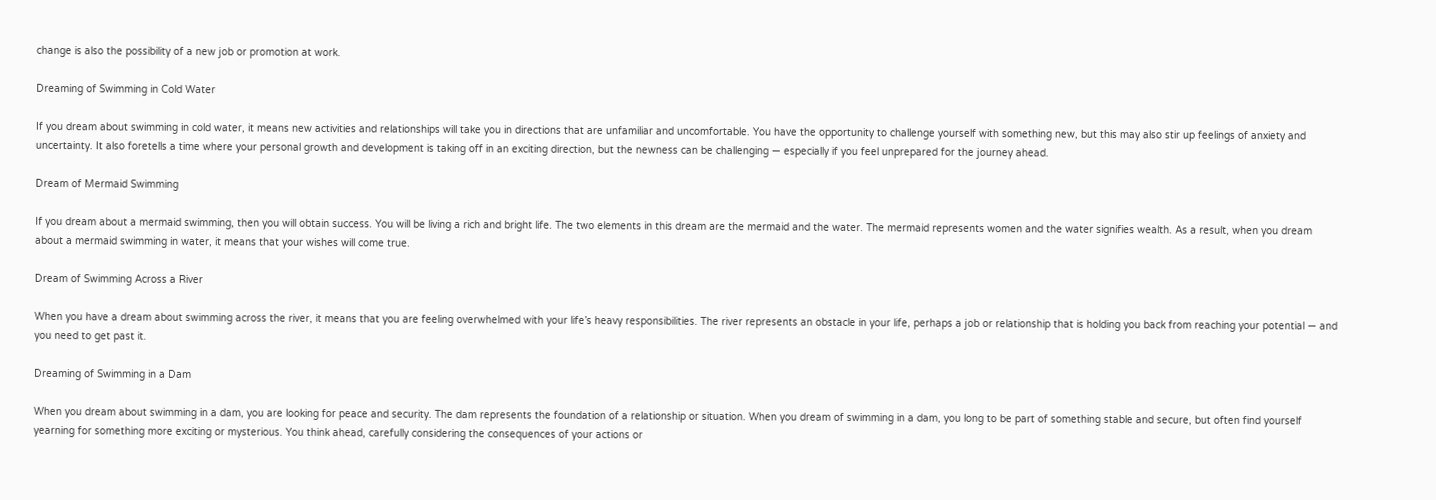change is also the possibility of a new job or promotion at work.

Dreaming of Swimming in Cold Water

If you dream about swimming in cold water, it means new activities and relationships will take you in directions that are unfamiliar and uncomfortable. You have the opportunity to challenge yourself with something new, but this may also stir up feelings of anxiety and uncertainty. It also foretells a time where your personal growth and development is taking off in an exciting direction, but the newness can be challenging — especially if you feel unprepared for the journey ahead.

Dream of Mermaid Swimming

If you dream about a mermaid swimming, then you will obtain success. You will be living a rich and bright life. The two elements in this dream are the mermaid and the water. The mermaid represents women and the water signifies wealth. As a result, when you dream about a mermaid swimming in water, it means that your wishes will come true.

Dream of Swimming Across a River

When you have a dream about swimming across the river, it means that you are feeling overwhelmed with your life’s heavy responsibilities. The river represents an obstacle in your life, perhaps a job or relationship that is holding you back from reaching your potential — and you need to get past it.

Dreaming of Swimming in a Dam

When you dream about swimming in a dam, you are looking for peace and security. The dam represents the foundation of a relationship or situation. When you dream of swimming in a dam, you long to be part of something stable and secure, but often find yourself yearning for something more exciting or mysterious. You think ahead, carefully considering the consequences of your actions or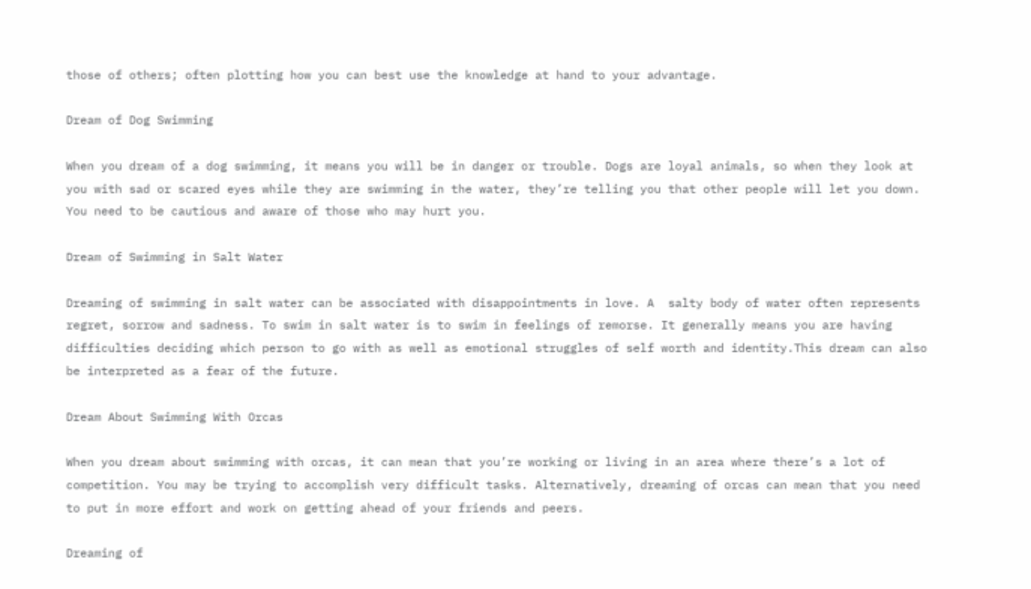those of others; often plotting how you can best use the knowledge at hand to your advantage.

Dream of Dog Swimming

When you dream of a dog swimming, it means you will be in danger or trouble. Dogs are loyal animals, so when they look at you with sad or scared eyes while they are swimming in the water, they’re telling you that other people will let you down. You need to be cautious and aware of those who may hurt you.

Dream of Swimming in Salt Water

Dreaming of swimming in salt water can be associated with disappointments in love. A  salty body of water often represents regret, sorrow and sadness. To swim in salt water is to swim in feelings of remorse. It generally means you are having difficulties deciding which person to go with as well as emotional struggles of self worth and identity.This dream can also be interpreted as a fear of the future.

Dream About Swimming With Orcas

When you dream about swimming with orcas, it can mean that you’re working or living in an area where there’s a lot of competition. You may be trying to accomplish very difficult tasks. Alternatively, dreaming of orcas can mean that you need to put in more effort and work on getting ahead of your friends and peers.

Dreaming of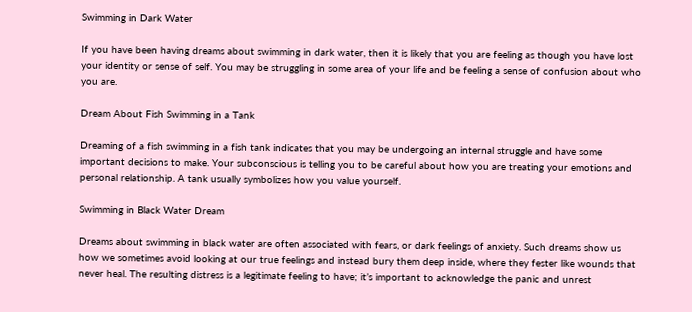Swimming in Dark Water

If you have been having dreams about swimming in dark water, then it is likely that you are feeling as though you have lost your identity or sense of self. You may be struggling in some area of your life and be feeling a sense of confusion about who you are.

Dream About Fish Swimming in a Tank

Dreaming of a fish swimming in a fish tank indicates that you may be undergoing an internal struggle and have some important decisions to make. Your subconscious is telling you to be careful about how you are treating your emotions and personal relationship. A tank usually symbolizes how you value yourself.

Swimming in Black Water Dream

Dreams about swimming in black water are often associated with fears, or dark feelings of anxiety. Such dreams show us how we sometimes avoid looking at our true feelings and instead bury them deep inside, where they fester like wounds that never heal. The resulting distress is a legitimate feeling to have; it’s important to acknowledge the panic and unrest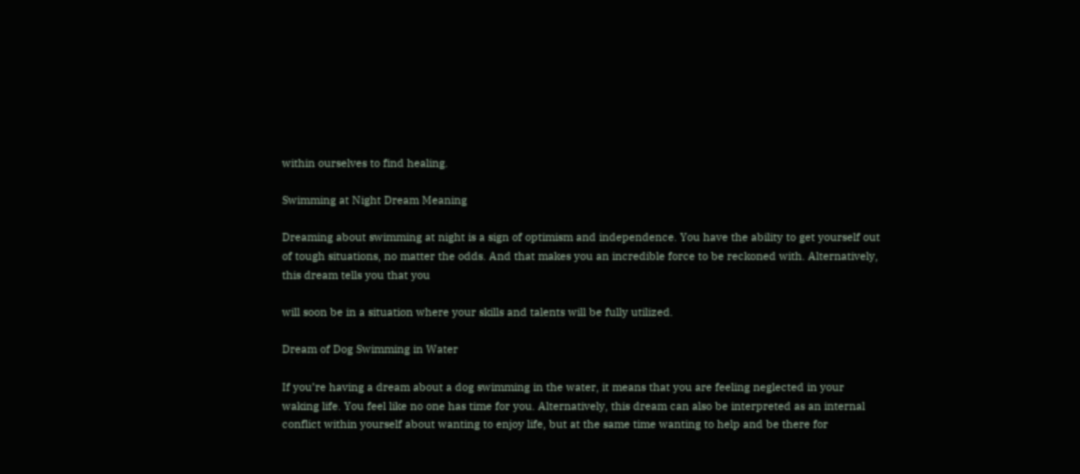within ourselves to find healing.

Swimming at Night Dream Meaning

Dreaming about swimming at night is a sign of optimism and independence. You have the ability to get yourself out of tough situations, no matter the odds. And that makes you an incredible force to be reckoned with. Alternatively, this dream tells you that you

will soon be in a situation where your skills and talents will be fully utilized.

Dream of Dog Swimming in Water

If you’re having a dream about a dog swimming in the water, it means that you are feeling neglected in your waking life. You feel like no one has time for you. Alternatively, this dream can also be interpreted as an internal conflict within yourself about wanting to enjoy life, but at the same time wanting to help and be there for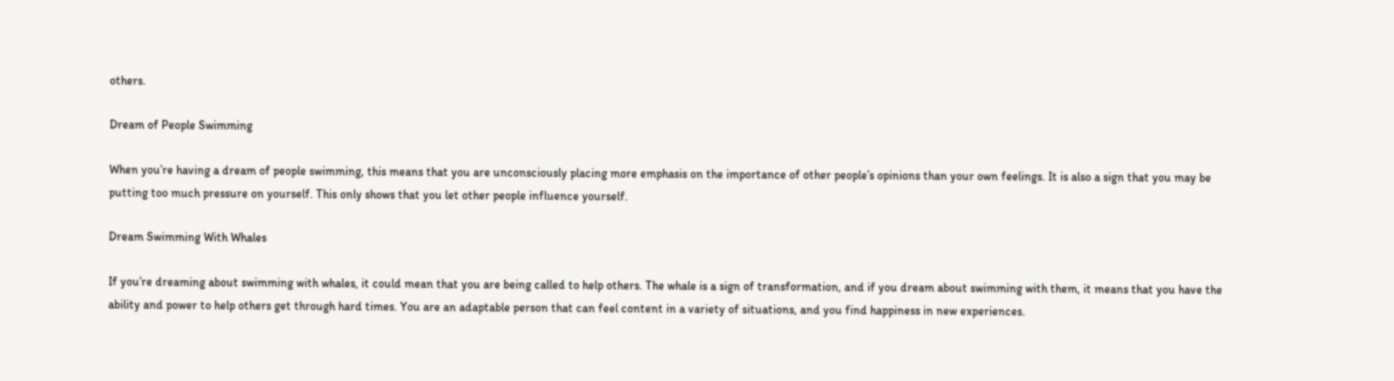others.

Dream of People Swimming

When you’re having a dream of people swimming, this means that you are unconsciously placing more emphasis on the importance of other people’s opinions than your own feelings. It is also a sign that you may be putting too much pressure on yourself. This only shows that you let other people influence yourself.

Dream Swimming With Whales

If you’re dreaming about swimming with whales, it could mean that you are being called to help others. The whale is a sign of transformation, and if you dream about swimming with them, it means that you have the ability and power to help others get through hard times. You are an adaptable person that can feel content in a variety of situations, and you find happiness in new experiences.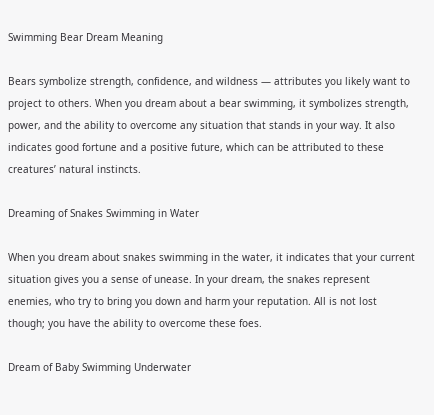Swimming Bear Dream Meaning

Bears symbolize strength, confidence, and wildness — attributes you likely want to project to others. When you dream about a bear swimming, it symbolizes strength, power, and the ability to overcome any situation that stands in your way. It also indicates good fortune and a positive future, which can be attributed to these creatures’ natural instincts.

Dreaming of Snakes Swimming in Water

When you dream about snakes swimming in the water, it indicates that your current situation gives you a sense of unease. In your dream, the snakes represent enemies, who try to bring you down and harm your reputation. All is not lost though; you have the ability to overcome these foes.

Dream of Baby Swimming Underwater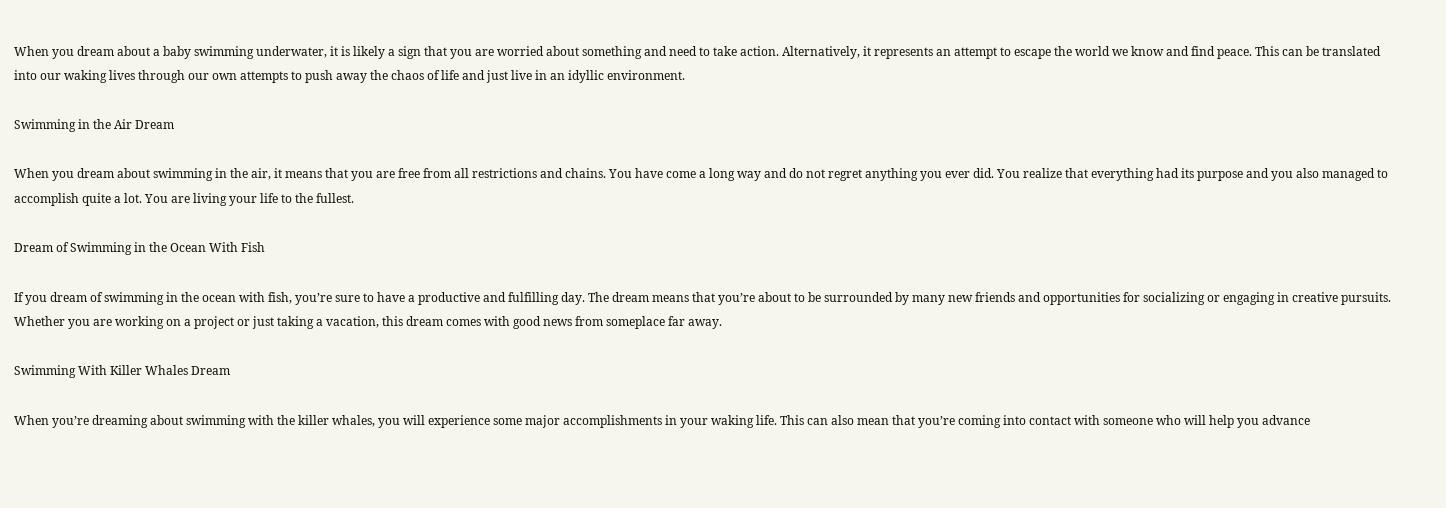When you dream about a baby swimming underwater, it is likely a sign that you are worried about something and need to take action. Alternatively, it represents an attempt to escape the world we know and find peace. This can be translated into our waking lives through our own attempts to push away the chaos of life and just live in an idyllic environment.

Swimming in the Air Dream

When you dream about swimming in the air, it means that you are free from all restrictions and chains. You have come a long way and do not regret anything you ever did. You realize that everything had its purpose and you also managed to accomplish quite a lot. You are living your life to the fullest.

Dream of Swimming in the Ocean With Fish

If you dream of swimming in the ocean with fish, you’re sure to have a productive and fulfilling day. The dream means that you’re about to be surrounded by many new friends and opportunities for socializing or engaging in creative pursuits. Whether you are working on a project or just taking a vacation, this dream comes with good news from someplace far away.

Swimming With Killer Whales Dream

When you’re dreaming about swimming with the killer whales, you will experience some major accomplishments in your waking life. This can also mean that you’re coming into contact with someone who will help you advance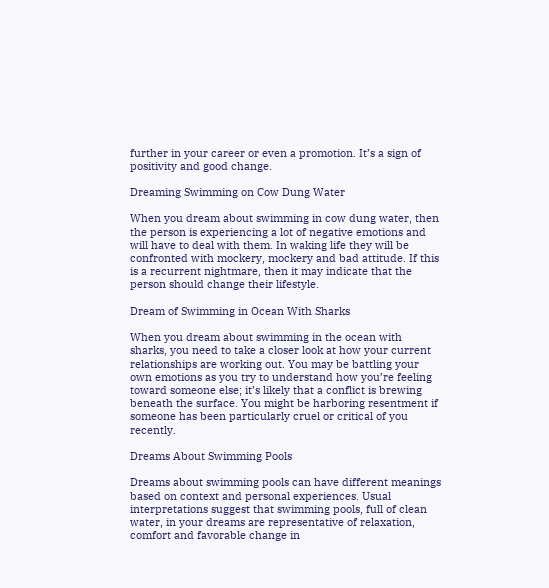further in your career or even a promotion. It’s a sign of positivity and good change.

Dreaming Swimming on Cow Dung Water

When you dream about swimming in cow dung water, then the person is experiencing a lot of negative emotions and will have to deal with them. In waking life they will be confronted with mockery, mockery and bad attitude. If this is a recurrent nightmare, then it may indicate that the person should change their lifestyle.

Dream of Swimming in Ocean With Sharks

When you dream about swimming in the ocean with sharks, you need to take a closer look at how your current relationships are working out. You may be battling your own emotions as you try to understand how you’re feeling toward someone else; it’s likely that a conflict is brewing beneath the surface. You might be harboring resentment if someone has been particularly cruel or critical of you recently.

Dreams About Swimming Pools

Dreams about swimming pools can have different meanings based on context and personal experiences. Usual interpretations suggest that swimming pools, full of clean water, in your dreams are representative of relaxation, comfort and favorable change in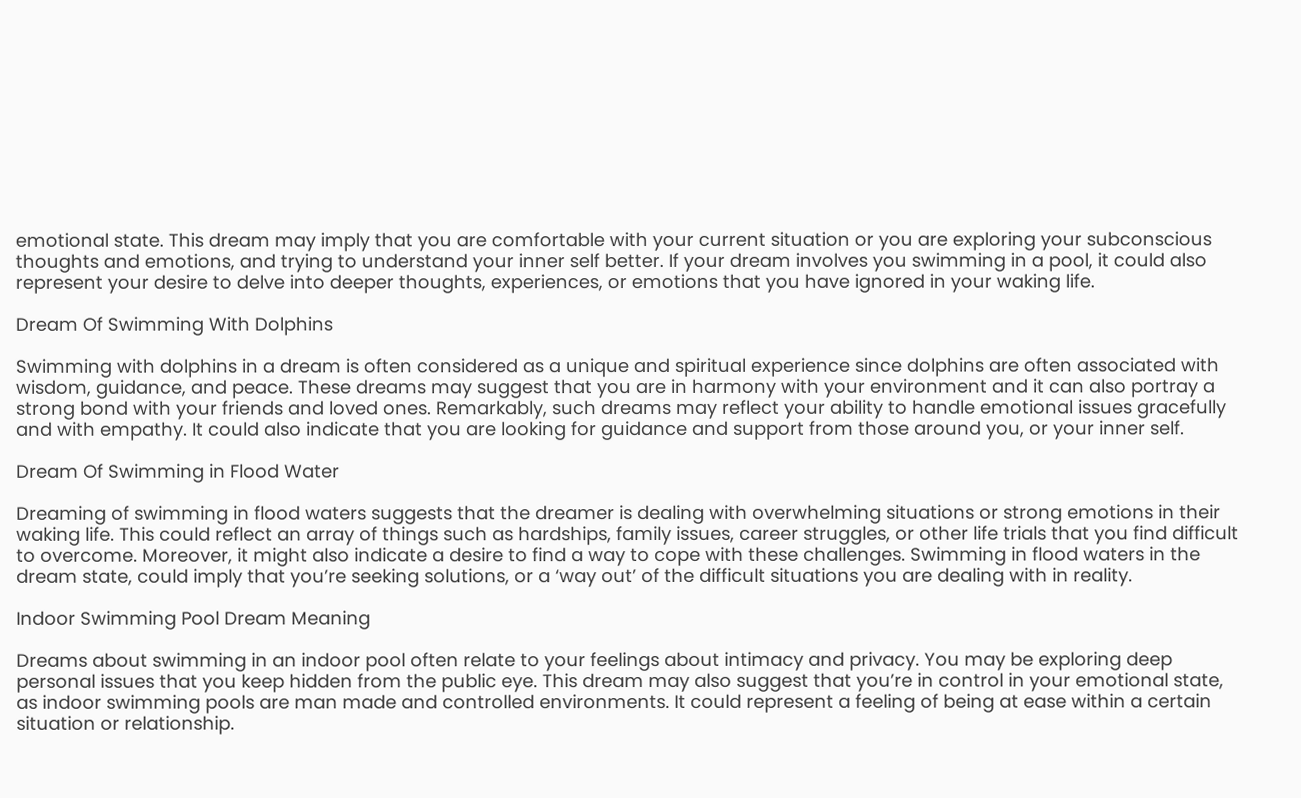emotional state. This dream may imply that you are comfortable with your current situation or you are exploring your subconscious thoughts and emotions, and trying to understand your inner self better. If your dream involves you swimming in a pool, it could also represent your desire to delve into deeper thoughts, experiences, or emotions that you have ignored in your waking life.

Dream Of Swimming With Dolphins

Swimming with dolphins in a dream is often considered as a unique and spiritual experience since dolphins are often associated with wisdom, guidance, and peace. These dreams may suggest that you are in harmony with your environment and it can also portray a strong bond with your friends and loved ones. Remarkably, such dreams may reflect your ability to handle emotional issues gracefully and with empathy. It could also indicate that you are looking for guidance and support from those around you, or your inner self.

Dream Of Swimming in Flood Water

Dreaming of swimming in flood waters suggests that the dreamer is dealing with overwhelming situations or strong emotions in their waking life. This could reflect an array of things such as hardships, family issues, career struggles, or other life trials that you find difficult to overcome. Moreover, it might also indicate a desire to find a way to cope with these challenges. Swimming in flood waters in the dream state, could imply that you’re seeking solutions, or a ‘way out’ of the difficult situations you are dealing with in reality.

Indoor Swimming Pool Dream Meaning

Dreams about swimming in an indoor pool often relate to your feelings about intimacy and privacy. You may be exploring deep personal issues that you keep hidden from the public eye. This dream may also suggest that you’re in control in your emotional state, as indoor swimming pools are man made and controlled environments. It could represent a feeling of being at ease within a certain situation or relationship.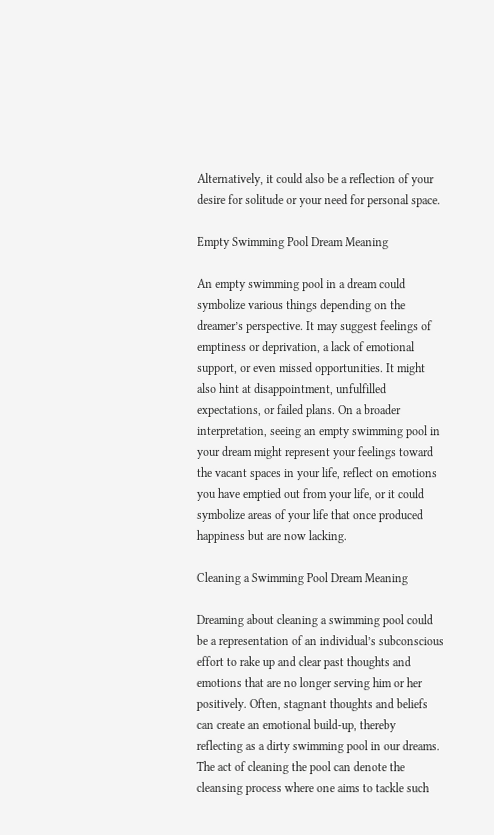Alternatively, it could also be a reflection of your desire for solitude or your need for personal space.

Empty Swimming Pool Dream Meaning

An empty swimming pool in a dream could symbolize various things depending on the dreamer’s perspective. It may suggest feelings of emptiness or deprivation, a lack of emotional support, or even missed opportunities. It might also hint at disappointment, unfulfilled expectations, or failed plans. On a broader interpretation, seeing an empty swimming pool in your dream might represent your feelings toward the vacant spaces in your life, reflect on emotions you have emptied out from your life, or it could symbolize areas of your life that once produced happiness but are now lacking.

Cleaning a Swimming Pool Dream Meaning

Dreaming about cleaning a swimming pool could be a representation of an individual’s subconscious effort to rake up and clear past thoughts and emotions that are no longer serving him or her positively. Often, stagnant thoughts and beliefs can create an emotional build-up, thereby reflecting as a dirty swimming pool in our dreams. The act of cleaning the pool can denote the cleansing process where one aims to tackle such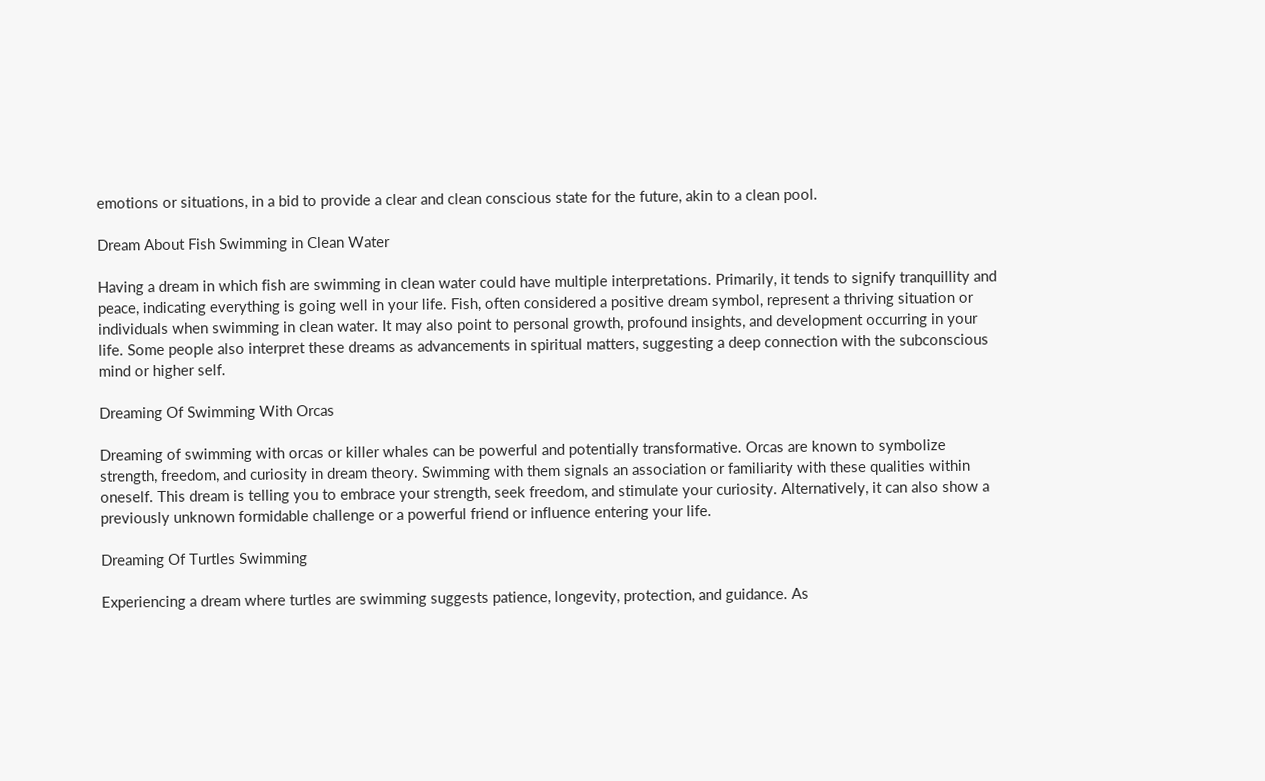emotions or situations, in a bid to provide a clear and clean conscious state for the future, akin to a clean pool.

Dream About Fish Swimming in Clean Water

Having a dream in which fish are swimming in clean water could have multiple interpretations. Primarily, it tends to signify tranquillity and peace, indicating everything is going well in your life. Fish, often considered a positive dream symbol, represent a thriving situation or individuals when swimming in clean water. It may also point to personal growth, profound insights, and development occurring in your life. Some people also interpret these dreams as advancements in spiritual matters, suggesting a deep connection with the subconscious mind or higher self.

Dreaming Of Swimming With Orcas

Dreaming of swimming with orcas or killer whales can be powerful and potentially transformative. Orcas are known to symbolize strength, freedom, and curiosity in dream theory. Swimming with them signals an association or familiarity with these qualities within oneself. This dream is telling you to embrace your strength, seek freedom, and stimulate your curiosity. Alternatively, it can also show a previously unknown formidable challenge or a powerful friend or influence entering your life.

Dreaming Of Turtles Swimming

Experiencing a dream where turtles are swimming suggests patience, longevity, protection, and guidance. As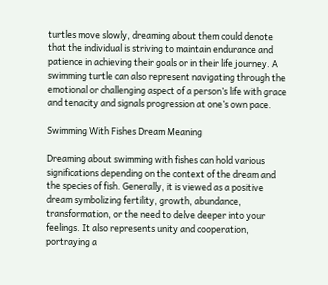turtles move slowly, dreaming about them could denote that the individual is striving to maintain endurance and patience in achieving their goals or in their life journey. A swimming turtle can also represent navigating through the emotional or challenging aspect of a person’s life with grace and tenacity and signals progression at one’s own pace.

Swimming With Fishes Dream Meaning

Dreaming about swimming with fishes can hold various significations depending on the context of the dream and the species of fish. Generally, it is viewed as a positive dream symbolizing fertility, growth, abundance, transformation, or the need to delve deeper into your feelings. It also represents unity and cooperation, portraying a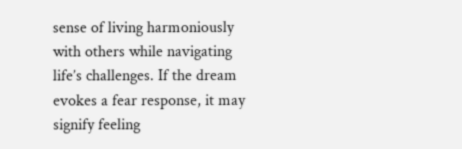sense of living harmoniously with others while navigating life’s challenges. If the dream evokes a fear response, it may signify feeling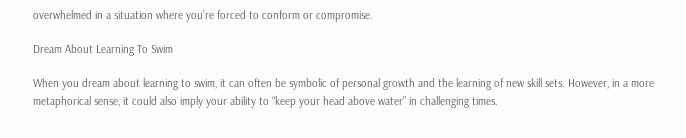overwhelmed in a situation where you’re forced to conform or compromise.

Dream About Learning To Swim

When you dream about learning to swim, it can often be symbolic of personal growth and the learning of new skill sets. However, in a more metaphorical sense, it could also imply your ability to “keep your head above water” in challenging times.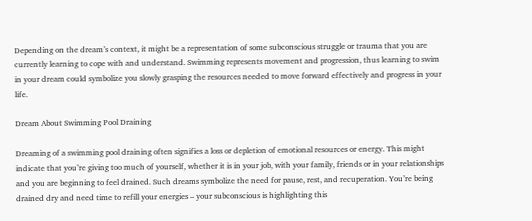Depending on the dream’s context, it might be a representation of some subconscious struggle or trauma that you are currently learning to cope with and understand. Swimming represents movement and progression, thus learning to swim in your dream could symbolize you slowly grasping the resources needed to move forward effectively and progress in your life.

Dream About Swimming Pool Draining

Dreaming of a swimming pool draining often signifies a loss or depletion of emotional resources or energy. This might indicate that you’re giving too much of yourself, whether it is in your job, with your family, friends or in your relationships and you are beginning to feel drained. Such dreams symbolize the need for pause, rest, and recuperation. You’re being drained dry and need time to refill your energies – your subconscious is highlighting this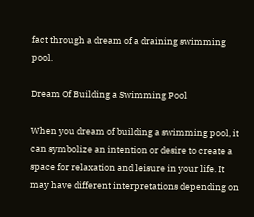fact through a dream of a draining swimming pool.

Dream Of Building a Swimming Pool

When you dream of building a swimming pool, it can symbolize an intention or desire to create a space for relaxation and leisure in your life. It may have different interpretations depending on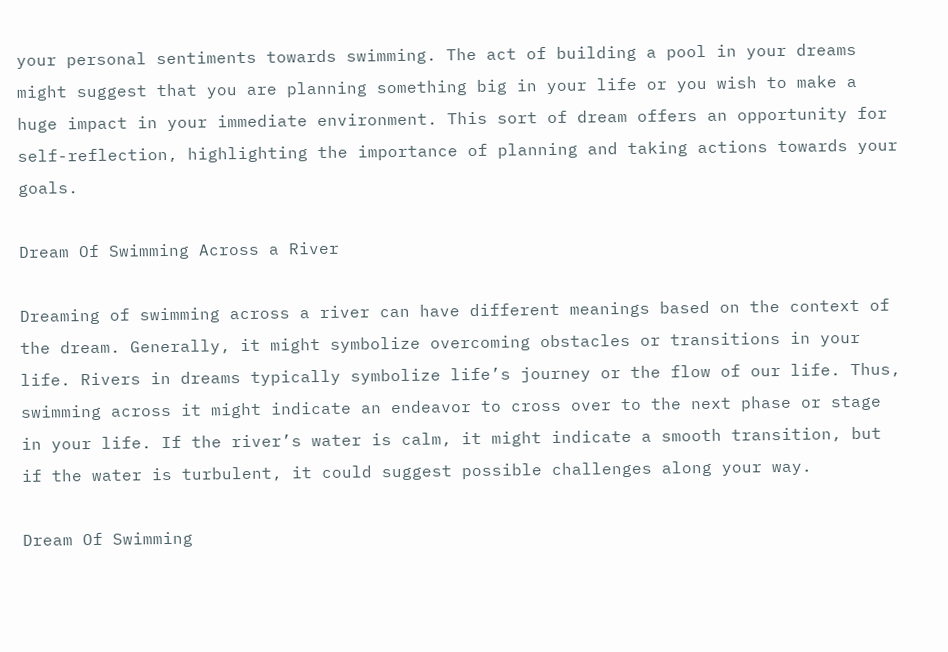your personal sentiments towards swimming. The act of building a pool in your dreams might suggest that you are planning something big in your life or you wish to make a huge impact in your immediate environment. This sort of dream offers an opportunity for self-reflection, highlighting the importance of planning and taking actions towards your goals.

Dream Of Swimming Across a River

Dreaming of swimming across a river can have different meanings based on the context of the dream. Generally, it might symbolize overcoming obstacles or transitions in your life. Rivers in dreams typically symbolize life’s journey or the flow of our life. Thus, swimming across it might indicate an endeavor to cross over to the next phase or stage in your life. If the river’s water is calm, it might indicate a smooth transition, but if the water is turbulent, it could suggest possible challenges along your way.

Dream Of Swimming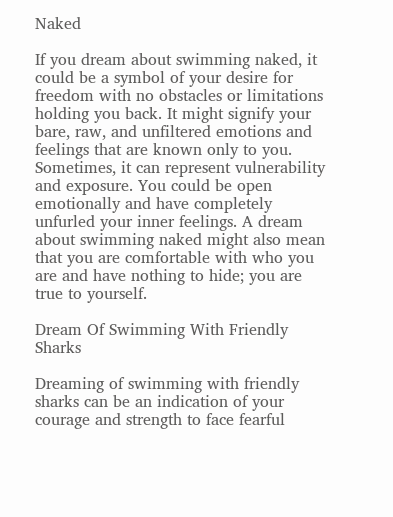Naked

If you dream about swimming naked, it could be a symbol of your desire for freedom with no obstacles or limitations holding you back. It might signify your bare, raw, and unfiltered emotions and feelings that are known only to you. Sometimes, it can represent vulnerability and exposure. You could be open emotionally and have completely unfurled your inner feelings. A dream about swimming naked might also mean that you are comfortable with who you are and have nothing to hide; you are true to yourself.

Dream Of Swimming With Friendly Sharks

Dreaming of swimming with friendly sharks can be an indication of your courage and strength to face fearful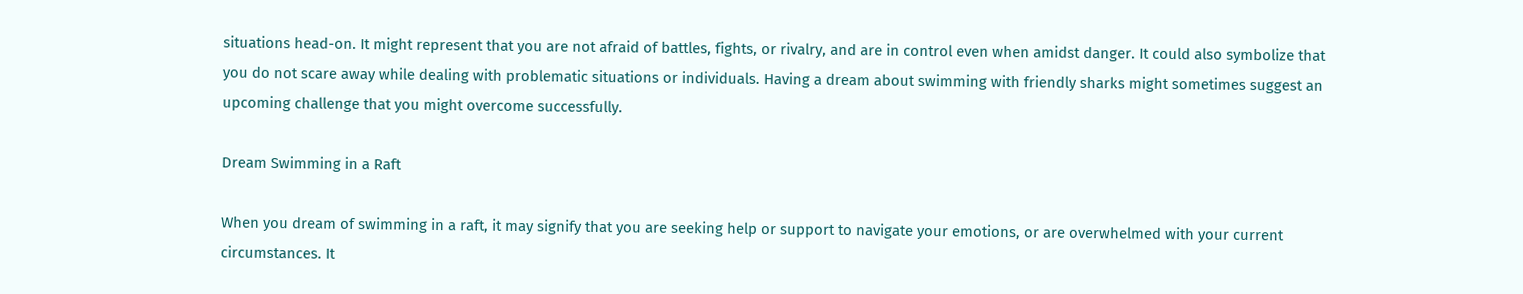situations head-on. It might represent that you are not afraid of battles, fights, or rivalry, and are in control even when amidst danger. It could also symbolize that you do not scare away while dealing with problematic situations or individuals. Having a dream about swimming with friendly sharks might sometimes suggest an upcoming challenge that you might overcome successfully.

Dream Swimming in a Raft

When you dream of swimming in a raft, it may signify that you are seeking help or support to navigate your emotions, or are overwhelmed with your current circumstances. It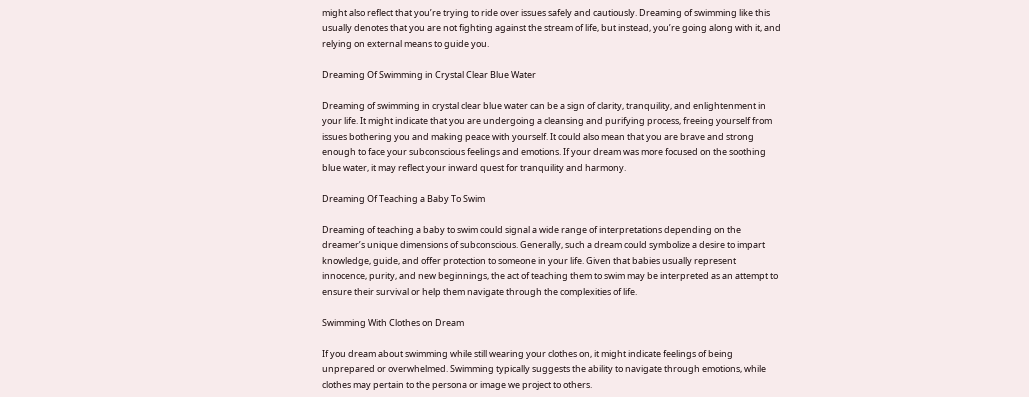might also reflect that you’re trying to ride over issues safely and cautiously. Dreaming of swimming like this usually denotes that you are not fighting against the stream of life, but instead, you’re going along with it, and relying on external means to guide you.

Dreaming Of Swimming in Crystal Clear Blue Water

Dreaming of swimming in crystal clear blue water can be a sign of clarity, tranquility, and enlightenment in your life. It might indicate that you are undergoing a cleansing and purifying process, freeing yourself from issues bothering you and making peace with yourself. It could also mean that you are brave and strong enough to face your subconscious feelings and emotions. If your dream was more focused on the soothing blue water, it may reflect your inward quest for tranquility and harmony.

Dreaming Of Teaching a Baby To Swim

Dreaming of teaching a baby to swim could signal a wide range of interpretations depending on the dreamer’s unique dimensions of subconscious. Generally, such a dream could symbolize a desire to impart knowledge, guide, and offer protection to someone in your life. Given that babies usually represent innocence, purity, and new beginnings, the act of teaching them to swim may be interpreted as an attempt to ensure their survival or help them navigate through the complexities of life.

Swimming With Clothes on Dream

If you dream about swimming while still wearing your clothes on, it might indicate feelings of being unprepared or overwhelmed. Swimming typically suggests the ability to navigate through emotions, while clothes may pertain to the persona or image we project to others.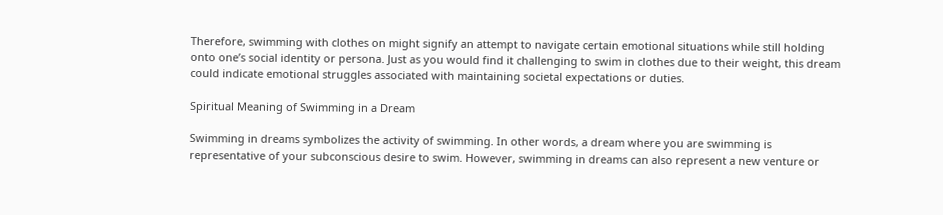Therefore, swimming with clothes on might signify an attempt to navigate certain emotional situations while still holding onto one’s social identity or persona. Just as you would find it challenging to swim in clothes due to their weight, this dream could indicate emotional struggles associated with maintaining societal expectations or duties.

Spiritual Meaning of Swimming in a Dream

Swimming in dreams symbolizes the activity of swimming. In other words, a dream where you are swimming is representative of your subconscious desire to swim. However, swimming in dreams can also represent a new venture or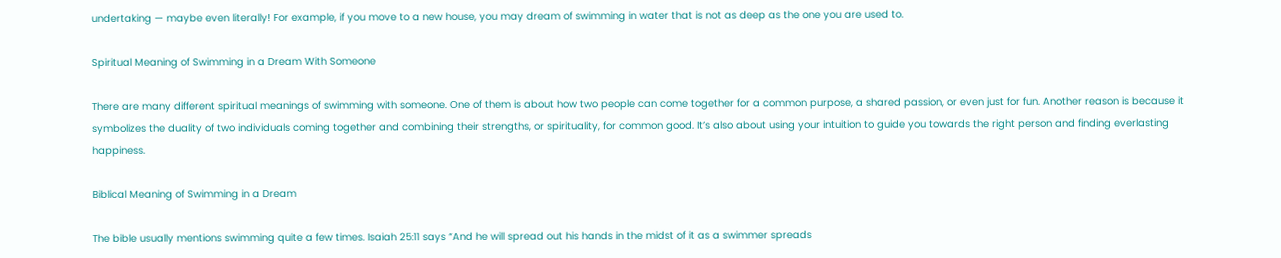undertaking — maybe even literally! For example, if you move to a new house, you may dream of swimming in water that is not as deep as the one you are used to.

Spiritual Meaning of Swimming in a Dream With Someone

There are many different spiritual meanings of swimming with someone. One of them is about how two people can come together for a common purpose, a shared passion, or even just for fun. Another reason is because it symbolizes the duality of two individuals coming together and combining their strengths, or spirituality, for common good. It’s also about using your intuition to guide you towards the right person and finding everlasting happiness.

Biblical Meaning of Swimming in a Dream

The bible usually mentions swimming quite a few times. Isaiah 25:11 says “And he will spread out his hands in the midst of it as a swimmer spreads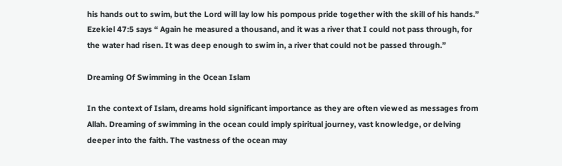his hands out to swim, but the Lord will lay low his pompous pride together with the skill of his hands.” Ezekiel 47:5 says “ Again he measured a thousand, and it was a river that I could not pass through, for the water had risen. It was deep enough to swim in, a river that could not be passed through.”

Dreaming Of Swimming in the Ocean Islam

In the context of Islam, dreams hold significant importance as they are often viewed as messages from Allah. Dreaming of swimming in the ocean could imply spiritual journey, vast knowledge, or delving deeper into the faith. The vastness of the ocean may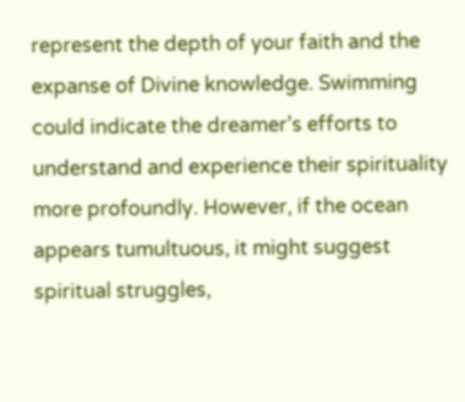represent the depth of your faith and the expanse of Divine knowledge. Swimming could indicate the dreamer’s efforts to understand and experience their spirituality more profoundly. However, if the ocean appears tumultuous, it might suggest spiritual struggles,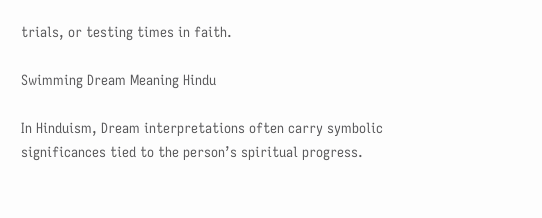trials, or testing times in faith.

Swimming Dream Meaning Hindu

In Hinduism, Dream interpretations often carry symbolic significances tied to the person’s spiritual progress.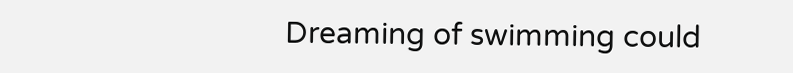Dreaming of swimming could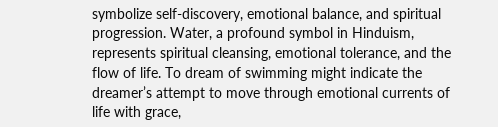symbolize self-discovery, emotional balance, and spiritual progression. Water, a profound symbol in Hinduism, represents spiritual cleansing, emotional tolerance, and the flow of life. To dream of swimming might indicate the dreamer’s attempt to move through emotional currents of life with grace,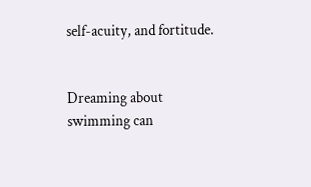self-acuity, and fortitude.


Dreaming about swimming can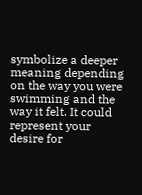symbolize a deeper meaning depending on the way you were swimming and the way it felt. It could represent your desire for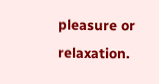pleasure or relaxation.